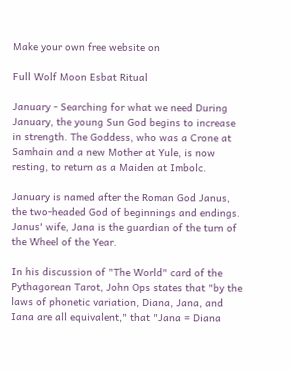Make your own free website on

Full Wolf Moon Esbat Ritual

January - Searching for what we need During January, the young Sun God begins to increase in strength. The Goddess, who was a Crone at Samhain and a new Mother at Yule, is now resting, to return as a Maiden at Imbolc.

January is named after the Roman God Janus, the two-headed God of beginnings and endings. Janus' wife, Jana is the guardian of the turn of the Wheel of the Year.

In his discussion of "The World" card of the Pythagorean Tarot, John Ops states that "by the laws of phonetic variation, Diana, Jana, and Iana are all equivalent," that "Jana = Diana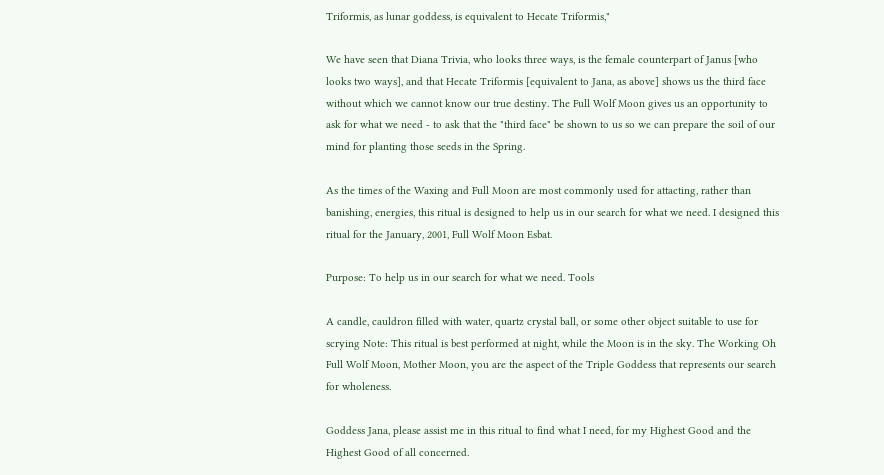Triformis, as lunar goddess, is equivalent to Hecate Triformis,"

We have seen that Diana Trivia, who looks three ways, is the female counterpart of Janus [who looks two ways], and that Hecate Triformis [equivalent to Jana, as above] shows us the third face without which we cannot know our true destiny. The Full Wolf Moon gives us an opportunity to ask for what we need - to ask that the "third face" be shown to us so we can prepare the soil of our mind for planting those seeds in the Spring.

As the times of the Waxing and Full Moon are most commonly used for attacting, rather than banishing, energies, this ritual is designed to help us in our search for what we need. I designed this ritual for the January, 2001, Full Wolf Moon Esbat.

Purpose: To help us in our search for what we need. Tools

A candle, cauldron filled with water, quartz crystal ball, or some other object suitable to use for scrying Note: This ritual is best performed at night, while the Moon is in the sky. The Working Oh Full Wolf Moon, Mother Moon, you are the aspect of the Triple Goddess that represents our search for wholeness.

Goddess Jana, please assist me in this ritual to find what I need, for my Highest Good and the Highest Good of all concerned.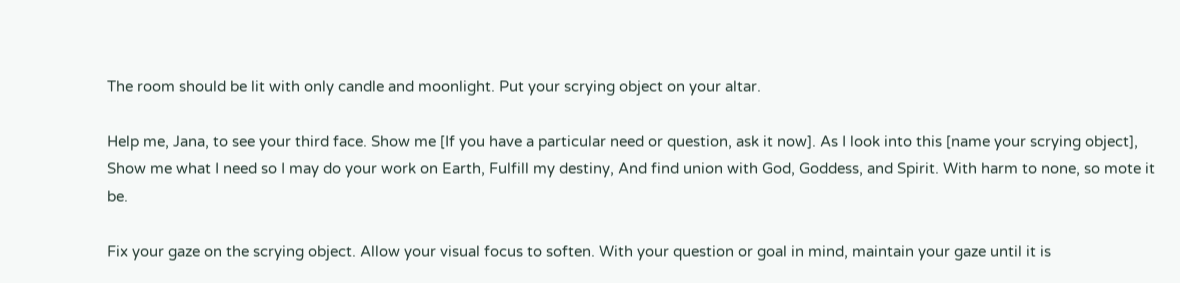The room should be lit with only candle and moonlight. Put your scrying object on your altar.

Help me, Jana, to see your third face. Show me [If you have a particular need or question, ask it now]. As I look into this [name your scrying object], Show me what I need so I may do your work on Earth, Fulfill my destiny, And find union with God, Goddess, and Spirit. With harm to none, so mote it be.

Fix your gaze on the scrying object. Allow your visual focus to soften. With your question or goal in mind, maintain your gaze until it is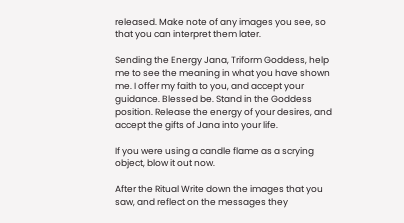released. Make note of any images you see, so that you can interpret them later.

Sending the Energy Jana, Triform Goddess, help me to see the meaning in what you have shown me. I offer my faith to you, and accept your guidance. Blessed be. Stand in the Goddess position. Release the energy of your desires, and accept the gifts of Jana into your life.

If you were using a candle flame as a scrying object, blow it out now.

After the Ritual Write down the images that you saw, and reflect on the messages they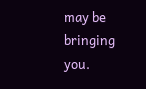may be bringing you.